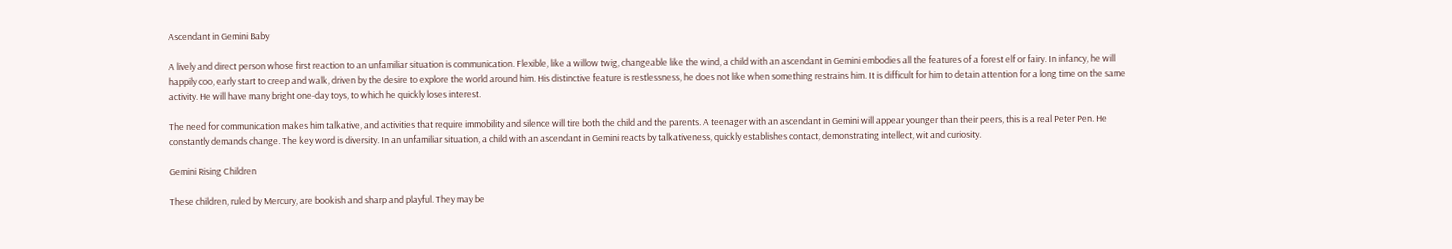Ascendant in Gemini Baby

A lively and direct person whose first reaction to an unfamiliar situation is communication. Flexible, like a willow twig, changeable like the wind, a child with an ascendant in Gemini embodies all the features of a forest elf or fairy. In infancy, he will happily coo, early start to creep and walk, driven by the desire to explore the world around him. His distinctive feature is restlessness, he does not like when something restrains him. It is difficult for him to detain attention for a long time on the same activity. He will have many bright one-day toys, to which he quickly loses interest.

The need for communication makes him talkative, and activities that require immobility and silence will tire both the child and the parents. A teenager with an ascendant in Gemini will appear younger than their peers, this is a real Peter Pen. He constantly demands change. The key word is diversity. In an unfamiliar situation, a child with an ascendant in Gemini reacts by talkativeness, quickly establishes contact, demonstrating intellect, wit and curiosity.

Gemini Rising Children

These children, ruled by Mercury, are bookish and sharp and playful. They may be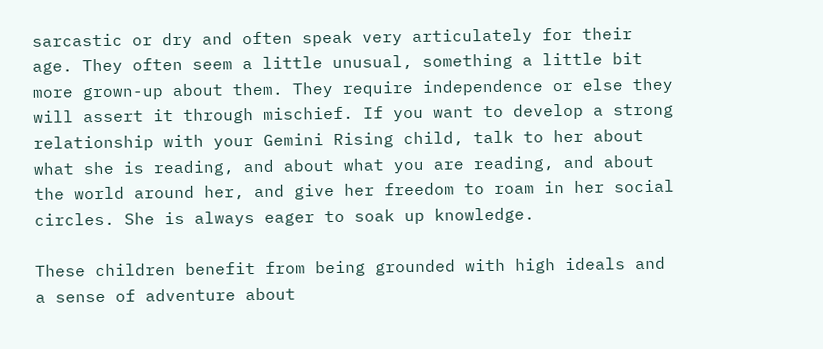sarcastic or dry and often speak very articulately for their age. They often seem a little unusual, something a little bit more grown-up about them. They require independence or else they will assert it through mischief. If you want to develop a strong relationship with your Gemini Rising child, talk to her about what she is reading, and about what you are reading, and about the world around her, and give her freedom to roam in her social circles. She is always eager to soak up knowledge.

These children benefit from being grounded with high ideals and a sense of adventure about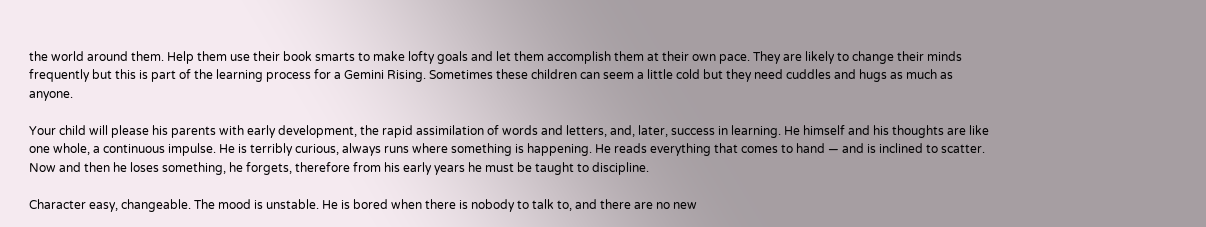the world around them. Help them use their book smarts to make lofty goals and let them accomplish them at their own pace. They are likely to change their minds frequently but this is part of the learning process for a Gemini Rising. Sometimes these children can seem a little cold but they need cuddles and hugs as much as anyone.

Your child will please his parents with early development, the rapid assimilation of words and letters, and, later, success in learning. He himself and his thoughts are like one whole, a continuous impulse. He is terribly curious, always runs where something is happening. He reads everything that comes to hand — and is inclined to scatter. Now and then he loses something, he forgets, therefore from his early years he must be taught to discipline.

Character easy, changeable. The mood is unstable. He is bored when there is nobody to talk to, and there are no new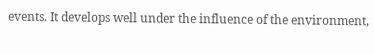events. It develops well under the influence of the environment,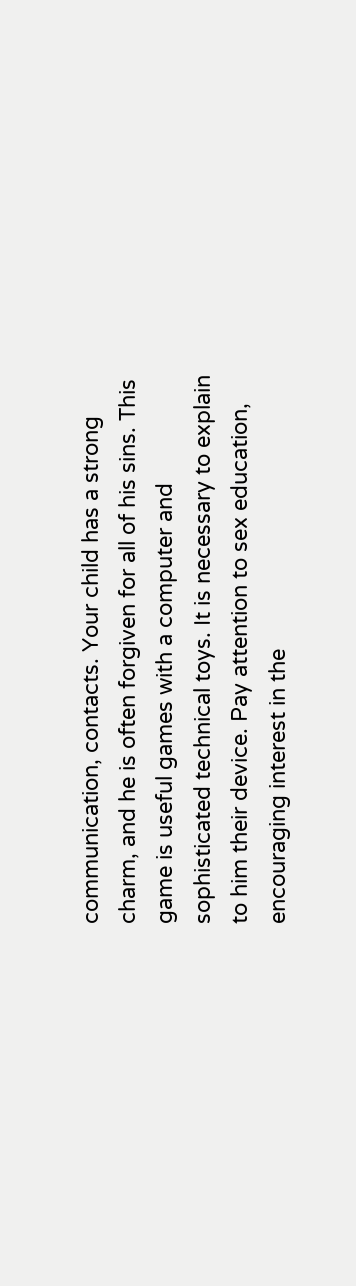communication, contacts. Your child has a strong charm, and he is often forgiven for all of his sins. This game is useful games with a computer and sophisticated technical toys. It is necessary to explain to him their device. Pay attention to sex education, encouraging interest in the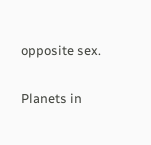opposite sex.

Planets in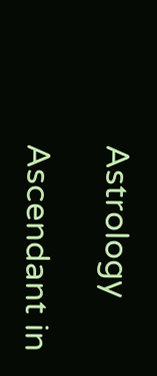Astrology

Ascendant in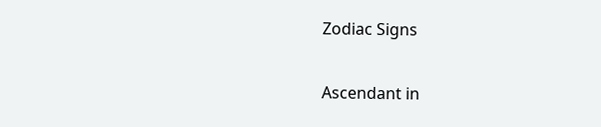Zodiac Signs

Ascendant in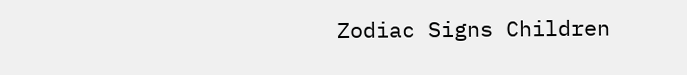Zodiac Signs Children